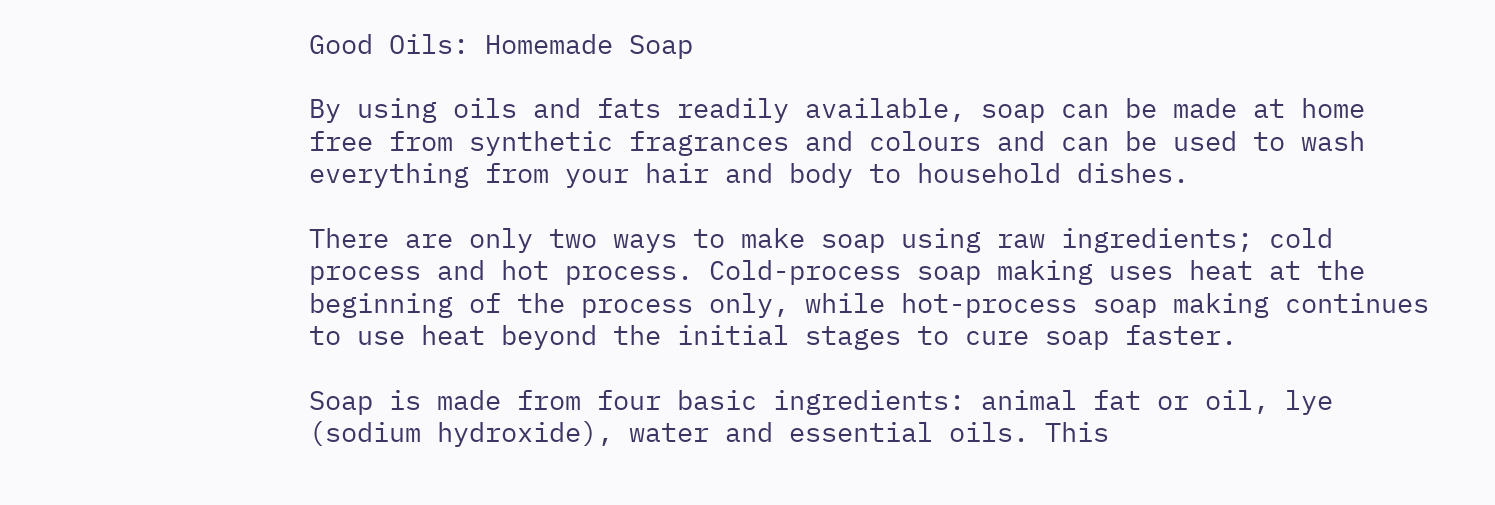Good Oils: Homemade Soap

By using oils and fats readily available, soap can be made at home free from synthetic fragrances and colours and can be used to wash everything from your hair and body to household dishes.

There are only two ways to make soap using raw ingredients; cold process and hot process. Cold-process soap making uses heat at the beginning of the process only, while hot-process soap making continues to use heat beyond the initial stages to cure soap faster.

Soap is made from four basic ingredients: animal fat or oil, lye (sodium hydroxide), water and essential oils. This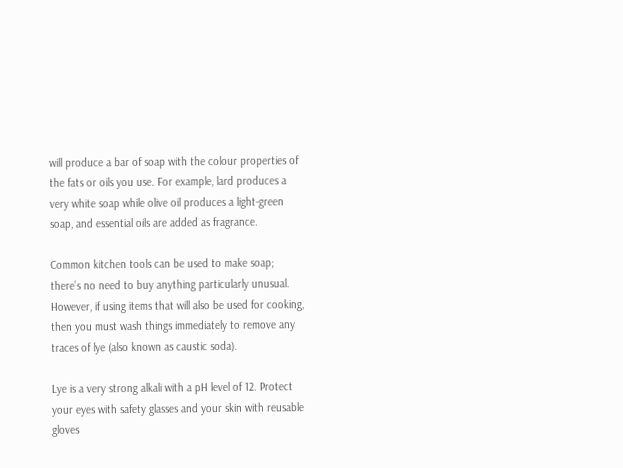will produce a bar of soap with the colour properties of the fats or oils you use. For example, lard produces a very white soap while olive oil produces a light-green soap, and essential oils are added as fragrance.

Common kitchen tools can be used to make soap; there’s no need to buy anything particularly unusual. However, if using items that will also be used for cooking, then you must wash things immediately to remove any traces of lye (also known as caustic soda).

Lye is a very strong alkali with a pH level of 12. Protect your eyes with safety glasses and your skin with reusable gloves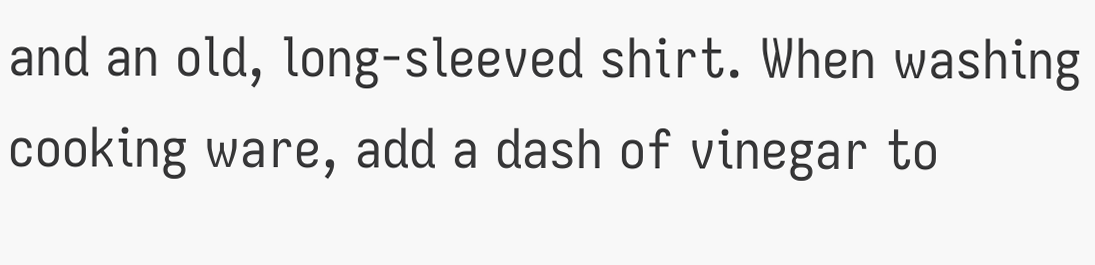and an old, long-sleeved shirt. When washing cooking ware, add a dash of vinegar to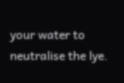your water to neutralise the lye.